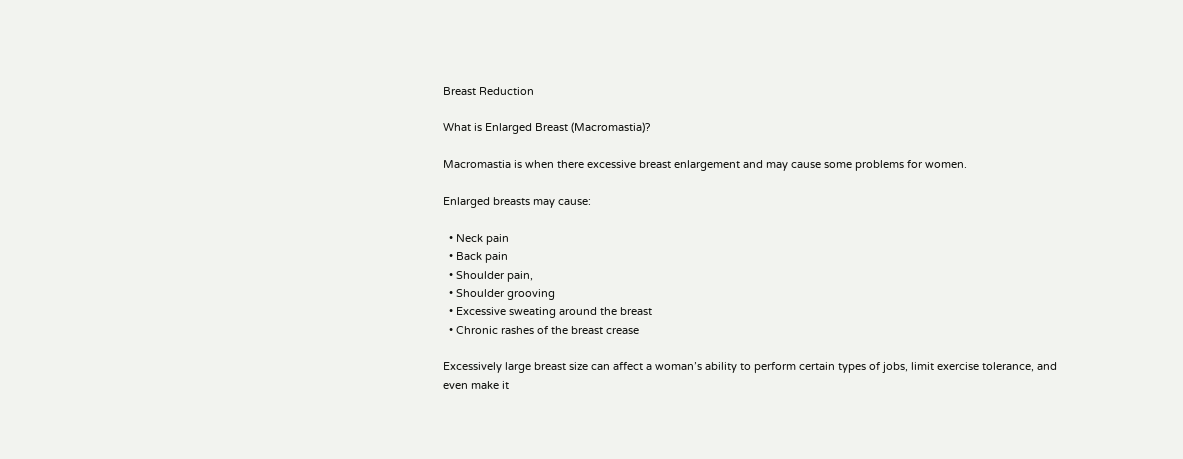Breast Reduction

What is Enlarged Breast (Macromastia)?

Macromastia is when there excessive breast enlargement and may cause some problems for women.

Enlarged breasts may cause:

  • Neck pain
  • Back pain
  • Shoulder pain,
  • Shoulder grooving
  • Excessive sweating around the breast
  • Chronic rashes of the breast crease

Excessively large breast size can affect a woman’s ability to perform certain types of jobs, limit exercise tolerance, and even make it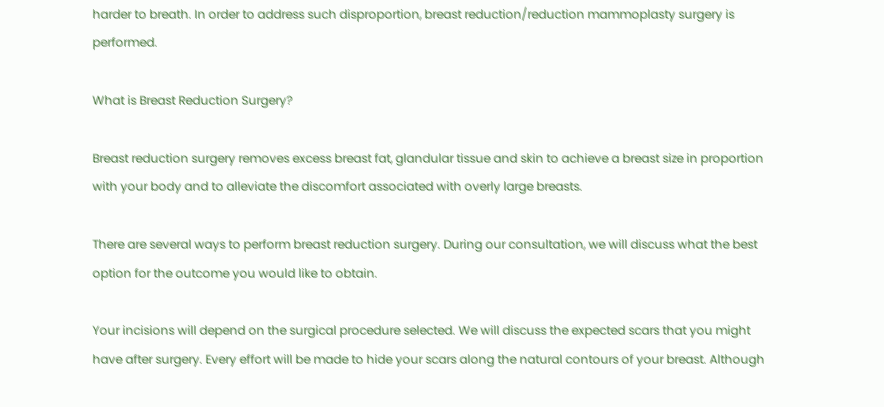harder to breath. In order to address such disproportion, breast reduction/reduction mammoplasty surgery is performed.

What is Breast Reduction Surgery?

Breast reduction surgery removes excess breast fat, glandular tissue and skin to achieve a breast size in proportion with your body and to alleviate the discomfort associated with overly large breasts.

There are several ways to perform breast reduction surgery. During our consultation, we will discuss what the best option for the outcome you would like to obtain.

Your incisions will depend on the surgical procedure selected. We will discuss the expected scars that you might have after surgery. Every effort will be made to hide your scars along the natural contours of your breast. Although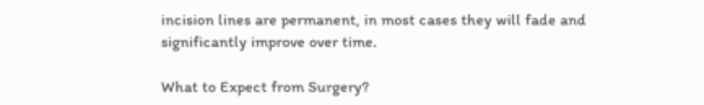incision lines are permanent, in most cases they will fade and significantly improve over time.

What to Expect from Surgery?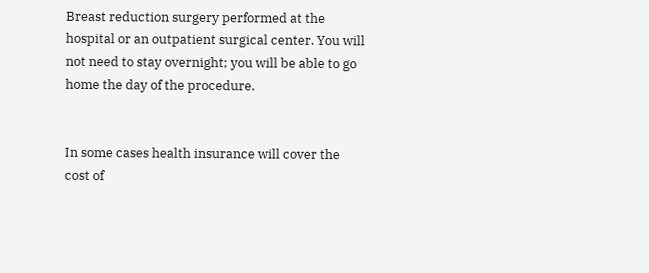Breast reduction surgery performed at the hospital or an outpatient surgical center. You will not need to stay overnight; you will be able to go home the day of the procedure.


In some cases health insurance will cover the cost of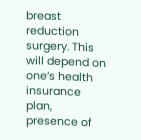breast reduction surgery. This will depend on one’s health insurance plan, presence of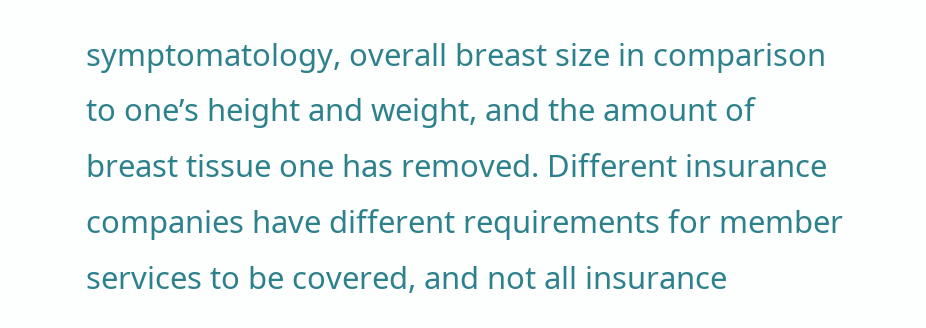symptomatology, overall breast size in comparison to one’s height and weight, and the amount of breast tissue one has removed. Different insurance companies have different requirements for member services to be covered, and not all insurance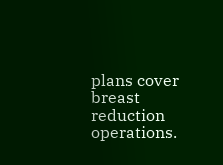plans cover breast reduction operations.